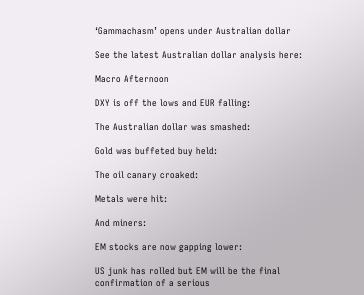‘Gammachasm’ opens under Australian dollar

See the latest Australian dollar analysis here:

Macro Afternoon

DXY is off the lows and EUR falling:

The Australian dollar was smashed:

Gold was buffeted buy held:

The oil canary croaked:

Metals were hit:

And miners:

EM stocks are now gapping lower:

US junk has rolled but EM will be the final confirmation of a serious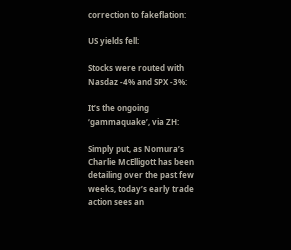correction to fakeflation:

US yields fell:

Stocks were routed with Nasdaz -4% and SPX -3%:

It’s the ongoing ‘gammaquake’, via ZH:

Simply put, as Nomura’s Charlie McElligott has been detailing over the past few weeks, today’s early trade action sees an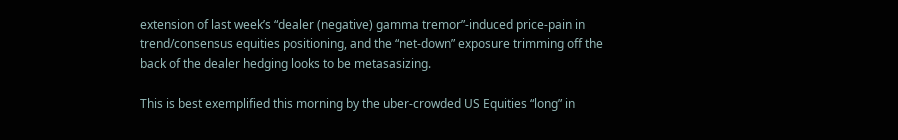extension of last week’s “dealer (negative) gamma tremor”-induced price-pain in trend/consensus equities positioning, and the “net-down” exposure trimming off the back of the dealer hedging looks to be metasasizing.

This is best exemplified this morning by the uber-crowded US Equities “long” in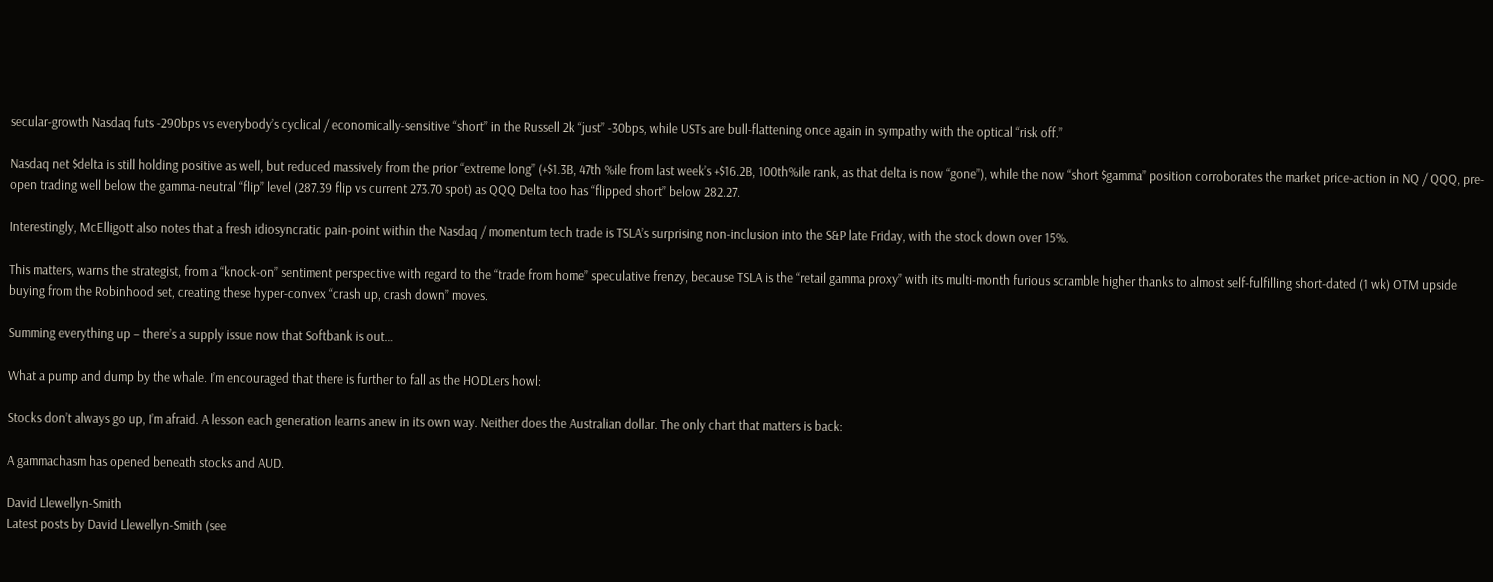secular-growth Nasdaq futs -290bps vs everybody’s cyclical / economically-sensitive “short” in the Russell 2k “just” -30bps, while USTs are bull-flattening once again in sympathy with the optical “risk off.”

Nasdaq net $delta is still holding positive as well, but reduced massively from the prior “extreme long” (+$1.3B, 47th %ile from last week’s +$16.2B, 100th%ile rank, as that delta is now “gone”), while the now “short $gamma” position corroborates the market price-action in NQ / QQQ, pre-open trading well below the gamma-neutral “flip” level (287.39 flip vs current 273.70 spot) as QQQ Delta too has “flipped short” below 282.27.

Interestingly, McElligott also notes that a fresh idiosyncratic pain-point within the Nasdaq / momentum tech trade is TSLA’s surprising non-inclusion into the S&P late Friday, with the stock down over 15%.

This matters, warns the strategist, from a “knock-on” sentiment perspective with regard to the “trade from home” speculative frenzy, because TSLA is the “retail gamma proxy” with its multi-month furious scramble higher thanks to almost self-fulfilling short-dated (1 wk) OTM upside buying from the Robinhood set, creating these hyper-convex “crash up, crash down” moves.

Summing everything up – there’s a supply issue now that Softbank is out…

What a pump and dump by the whale. I’m encouraged that there is further to fall as the HODLers howl:

Stocks don’t always go up, I’m afraid. A lesson each generation learns anew in its own way. Neither does the Australian dollar. The only chart that matters is back:

A gammachasm has opened beneath stocks and AUD.

David Llewellyn-Smith
Latest posts by David Llewellyn-Smith (see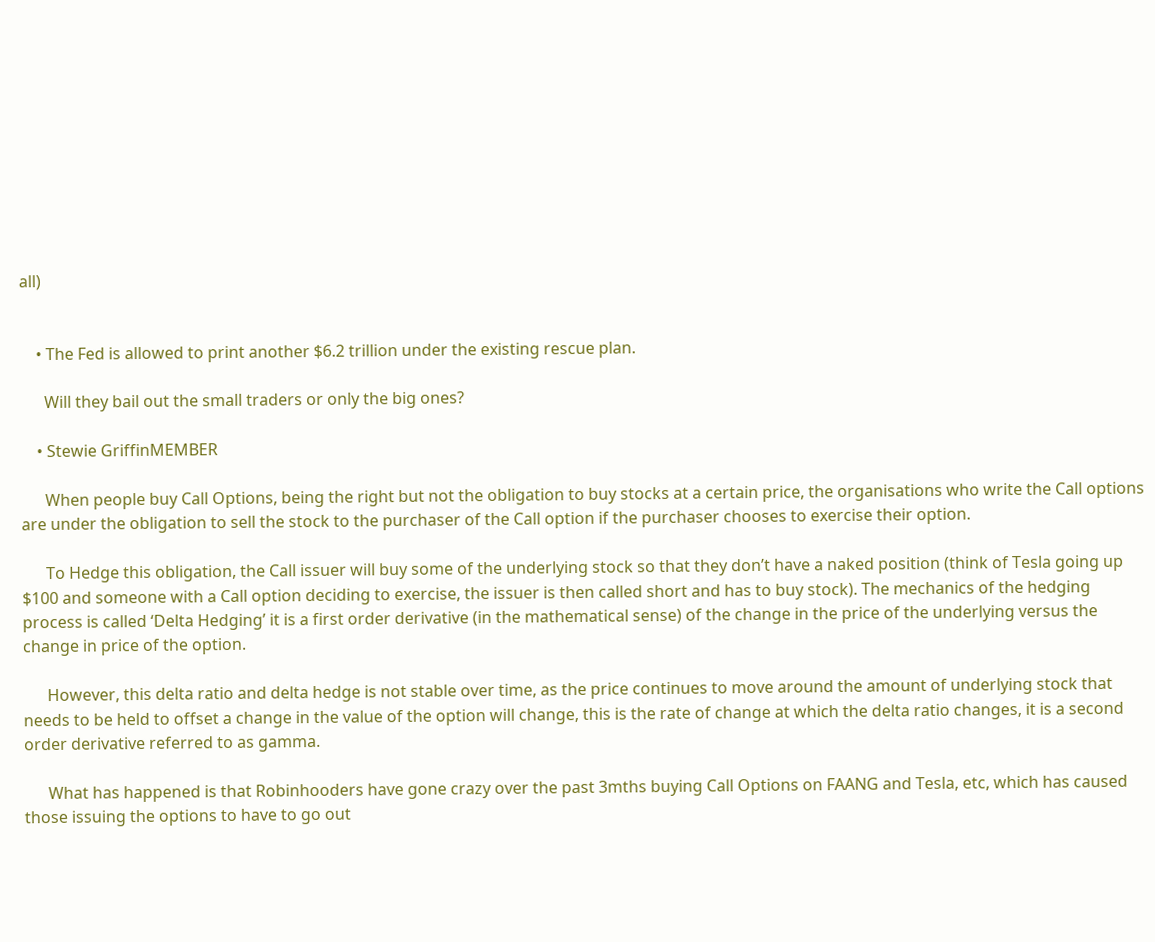all)


    • The Fed is allowed to print another $6.2 trillion under the existing rescue plan.

      Will they bail out the small traders or only the big ones?

    • Stewie GriffinMEMBER

      When people buy Call Options, being the right but not the obligation to buy stocks at a certain price, the organisations who write the Call options are under the obligation to sell the stock to the purchaser of the Call option if the purchaser chooses to exercise their option.

      To Hedge this obligation, the Call issuer will buy some of the underlying stock so that they don’t have a naked position (think of Tesla going up $100 and someone with a Call option deciding to exercise, the issuer is then called short and has to buy stock). The mechanics of the hedging process is called ‘Delta Hedging’ it is a first order derivative (in the mathematical sense) of the change in the price of the underlying versus the change in price of the option.

      However, this delta ratio and delta hedge is not stable over time, as the price continues to move around the amount of underlying stock that needs to be held to offset a change in the value of the option will change, this is the rate of change at which the delta ratio changes, it is a second order derivative referred to as gamma.

      What has happened is that Robinhooders have gone crazy over the past 3mths buying Call Options on FAANG and Tesla, etc, which has caused those issuing the options to have to go out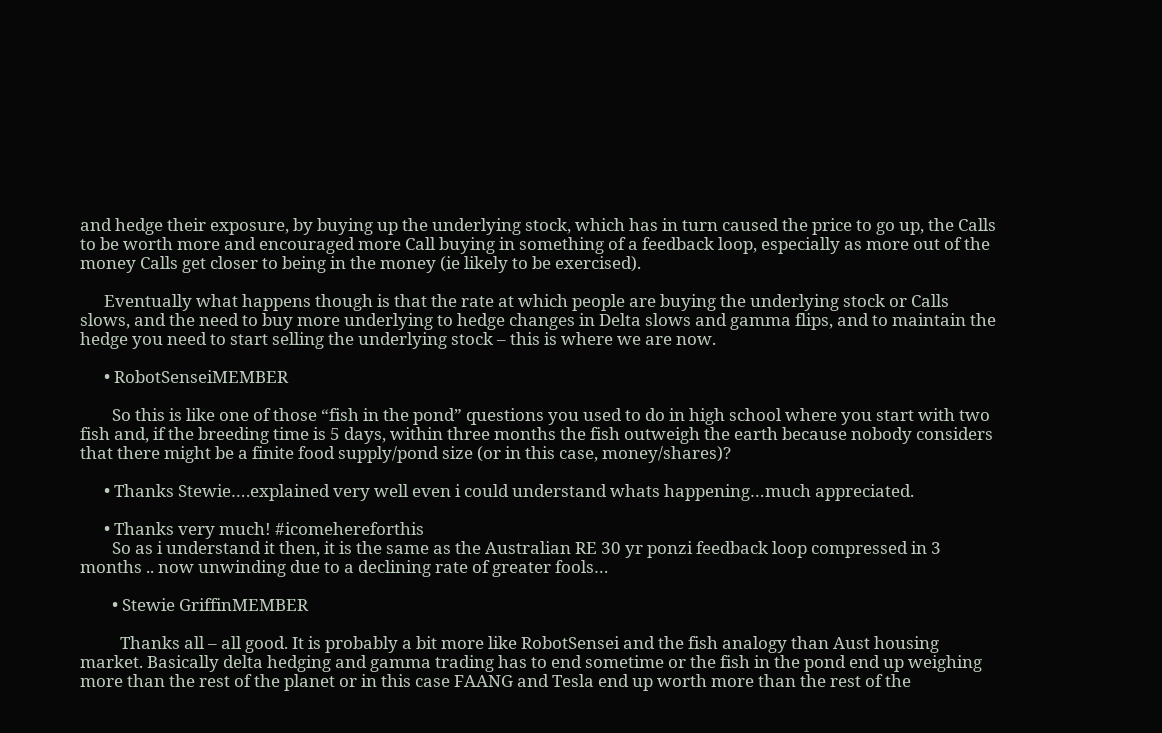and hedge their exposure, by buying up the underlying stock, which has in turn caused the price to go up, the Calls to be worth more and encouraged more Call buying in something of a feedback loop, especially as more out of the money Calls get closer to being in the money (ie likely to be exercised).

      Eventually what happens though is that the rate at which people are buying the underlying stock or Calls slows, and the need to buy more underlying to hedge changes in Delta slows and gamma flips, and to maintain the hedge you need to start selling the underlying stock – this is where we are now.

      • RobotSenseiMEMBER

        So this is like one of those “fish in the pond” questions you used to do in high school where you start with two fish and, if the breeding time is 5 days, within three months the fish outweigh the earth because nobody considers that there might be a finite food supply/pond size (or in this case, money/shares)?

      • Thanks Stewie….explained very well even i could understand whats happening…much appreciated.

      • Thanks very much! #icomehereforthis
        So as i understand it then, it is the same as the Australian RE 30 yr ponzi feedback loop compressed in 3 months .. now unwinding due to a declining rate of greater fools…

        • Stewie GriffinMEMBER

          Thanks all – all good. It is probably a bit more like RobotSensei and the fish analogy than Aust housing market. Basically delta hedging and gamma trading has to end sometime or the fish in the pond end up weighing more than the rest of the planet or in this case FAANG and Tesla end up worth more than the rest of the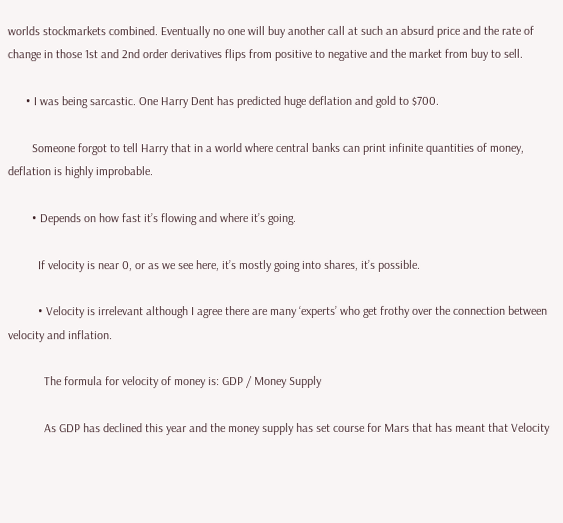worlds stockmarkets combined. Eventually no one will buy another call at such an absurd price and the rate of change in those 1st and 2nd order derivatives flips from positive to negative and the market from buy to sell.

      • I was being sarcastic. One Harry Dent has predicted huge deflation and gold to $700.

        Someone forgot to tell Harry that in a world where central banks can print infinite quantities of money, deflation is highly improbable.

        • Depends on how fast it’s flowing and where it’s going.

          If velocity is near 0, or as we see here, it’s mostly going into shares, it’s possible.

          • Velocity is irrelevant although I agree there are many ‘experts’ who get frothy over the connection between velocity and inflation.

            The formula for velocity of money is: GDP / Money Supply

            As GDP has declined this year and the money supply has set course for Mars that has meant that Velocity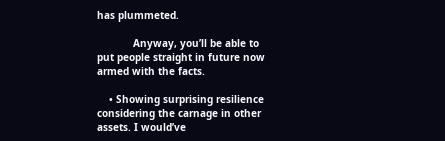has plummeted.

            Anyway, you’ll be able to put people straight in future now armed with the facts.

    • Showing surprising resilience considering the carnage in other assets. I would’ve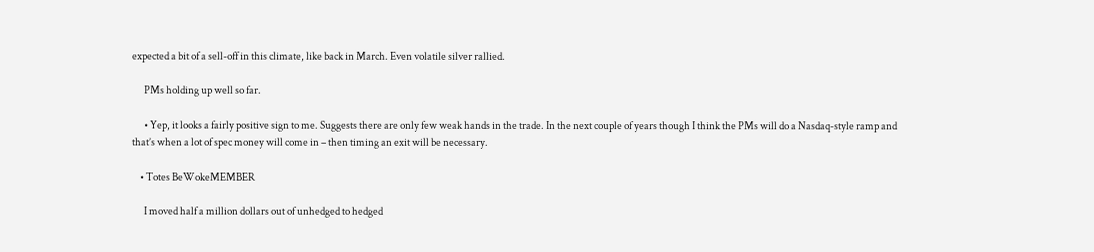expected a bit of a sell-off in this climate, like back in March. Even volatile silver rallied.

      PMs holding up well so far.

      • Yep, it looks a fairly positive sign to me. Suggests there are only few weak hands in the trade. In the next couple of years though I think the PMs will do a Nasdaq-style ramp and that’s when a lot of spec money will come in – then timing an exit will be necessary.

    • Totes BeWokeMEMBER

      I moved half a million dollars out of unhedged to hedged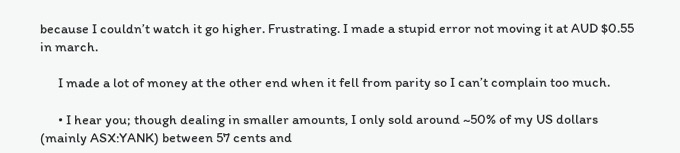because I couldn’t watch it go higher. Frustrating. I made a stupid error not moving it at AUD $0.55 in march.

      I made a lot of money at the other end when it fell from parity so I can’t complain too much.

      • I hear you; though dealing in smaller amounts, I only sold around ~50% of my US dollars (mainly ASX:YANK) between 57 cents and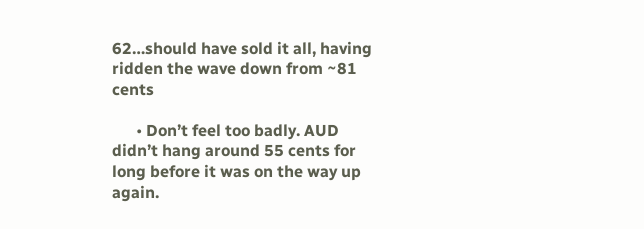62…should have sold it all, having ridden the wave down from ~81 cents

      • Don’t feel too badly. AUD didn’t hang around 55 cents for long before it was on the way up again.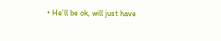• He’ll be ok, will just have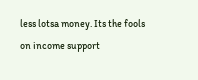less lotsa money. Its the fools on income support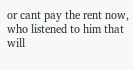or cant pay the rent now, who listened to him that will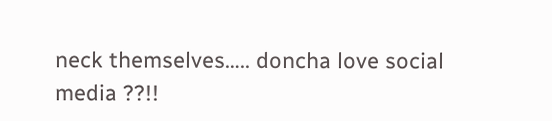neck themselves….. doncha love social media ??!!